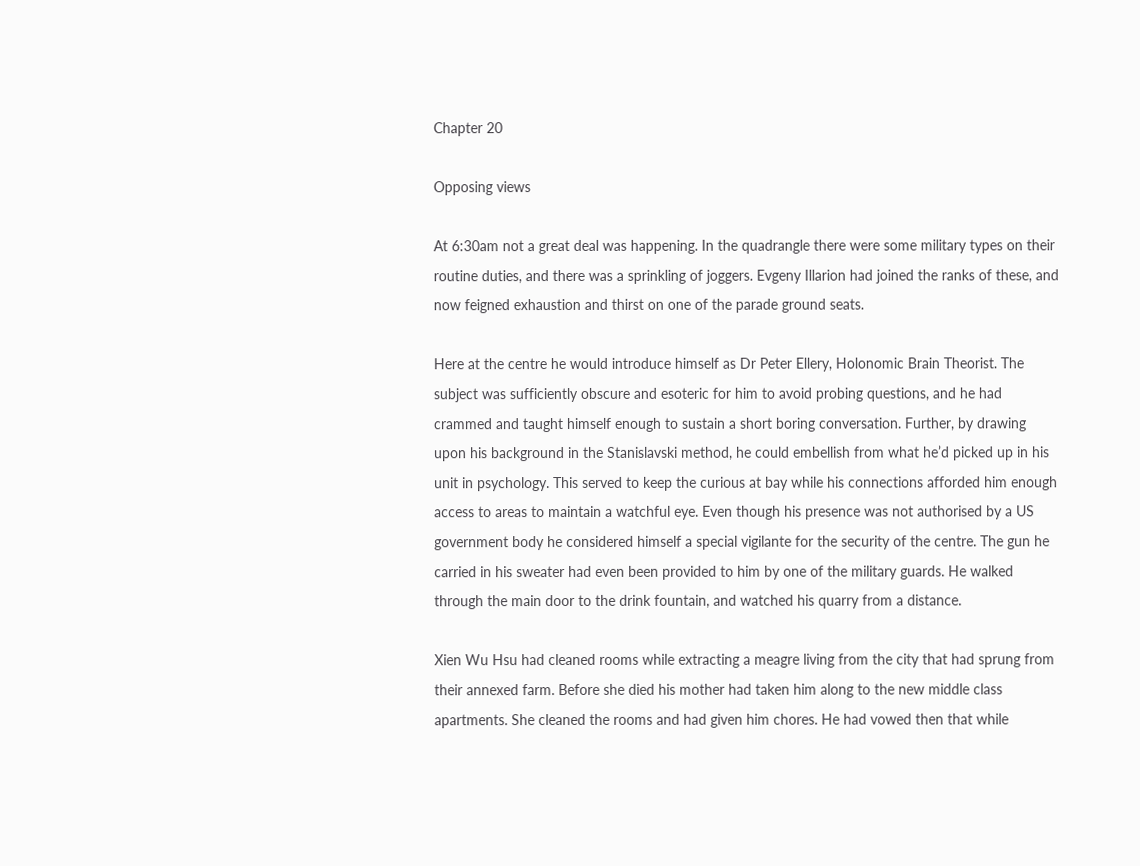Chapter 20

Opposing views

At 6:30am not a great deal was happening. In the quadrangle there were some military types on their routine duties, and there was a sprinkling of joggers. Evgeny Illarion had joined the ranks of these, and now feigned exhaustion and thirst on one of the parade ground seats.

Here at the centre he would introduce himself as Dr Peter Ellery, Holonomic Brain Theorist. The subject was sufficiently obscure and esoteric for him to avoid probing questions, and he had crammed and taught himself enough to sustain a short boring conversation. Further, by drawing upon his background in the Stanislavski method, he could embellish from what he’d picked up in his unit in psychology. This served to keep the curious at bay while his connections afforded him enough access to areas to maintain a watchful eye. Even though his presence was not authorised by a US government body he considered himself a special vigilante for the security of the centre. The gun he carried in his sweater had even been provided to him by one of the military guards. He walked through the main door to the drink fountain, and watched his quarry from a distance.

Xien Wu Hsu had cleaned rooms while extracting a meagre living from the city that had sprung from their annexed farm. Before she died his mother had taken him along to the new middle class apartments. She cleaned the rooms and had given him chores. He had vowed then that while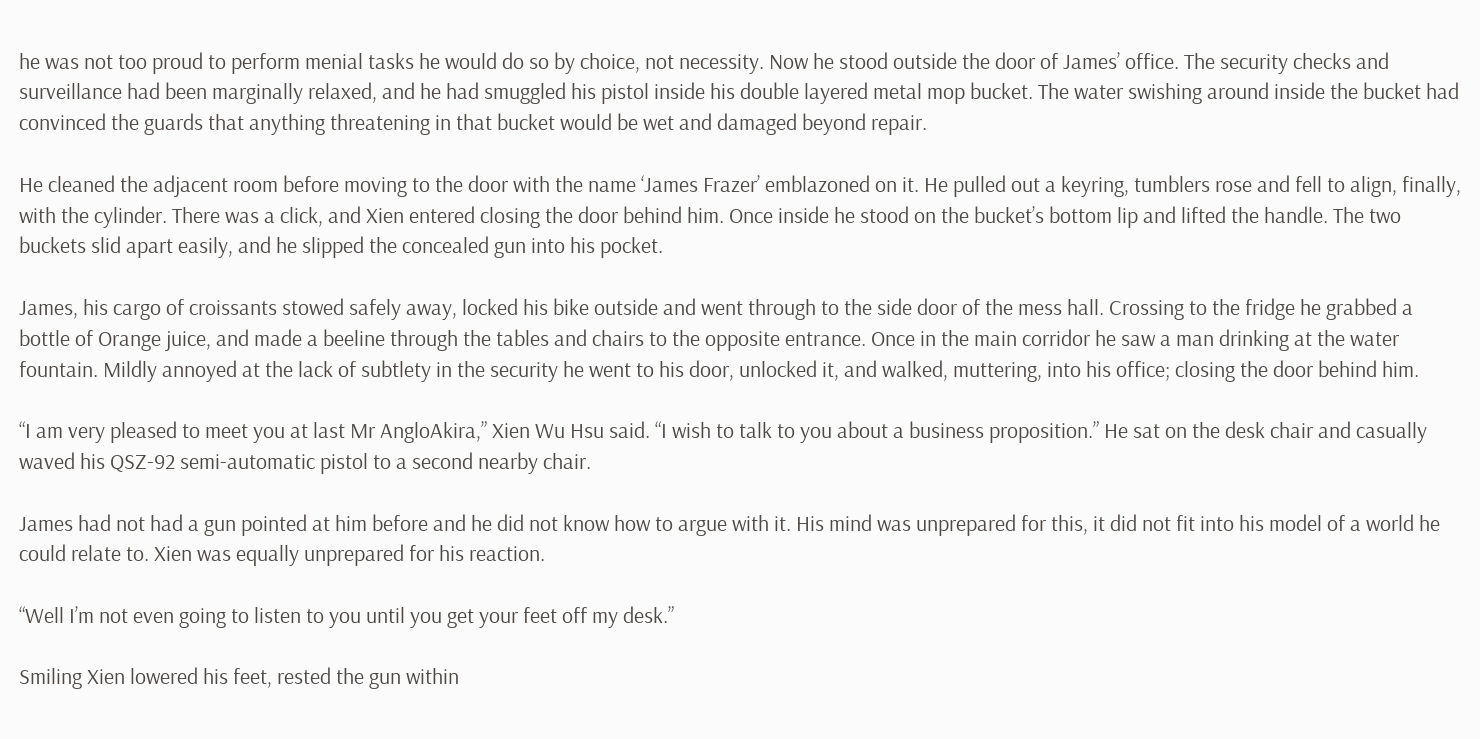he was not too proud to perform menial tasks he would do so by choice, not necessity. Now he stood outside the door of James’ office. The security checks and surveillance had been marginally relaxed, and he had smuggled his pistol inside his double layered metal mop bucket. The water swishing around inside the bucket had convinced the guards that anything threatening in that bucket would be wet and damaged beyond repair.

He cleaned the adjacent room before moving to the door with the name ‘James Frazer’ emblazoned on it. He pulled out a keyring, tumblers rose and fell to align, finally, with the cylinder. There was a click, and Xien entered closing the door behind him. Once inside he stood on the bucket’s bottom lip and lifted the handle. The two buckets slid apart easily, and he slipped the concealed gun into his pocket.

James, his cargo of croissants stowed safely away, locked his bike outside and went through to the side door of the mess hall. Crossing to the fridge he grabbed a bottle of Orange juice, and made a beeline through the tables and chairs to the opposite entrance. Once in the main corridor he saw a man drinking at the water fountain. Mildly annoyed at the lack of subtlety in the security he went to his door, unlocked it, and walked, muttering, into his office; closing the door behind him.

“I am very pleased to meet you at last Mr AngloAkira,” Xien Wu Hsu said. “I wish to talk to you about a business proposition.” He sat on the desk chair and casually waved his QSZ-92 semi-automatic pistol to a second nearby chair.

James had not had a gun pointed at him before and he did not know how to argue with it. His mind was unprepared for this, it did not fit into his model of a world he could relate to. Xien was equally unprepared for his reaction.

“Well I’m not even going to listen to you until you get your feet off my desk.”

Smiling Xien lowered his feet, rested the gun within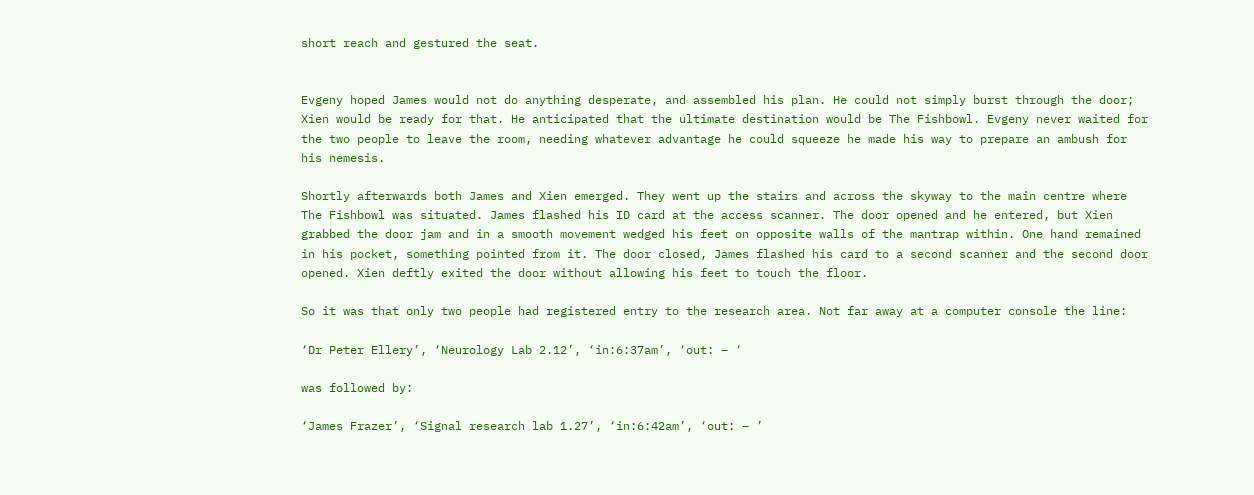short reach and gestured the seat.


Evgeny hoped James would not do anything desperate, and assembled his plan. He could not simply burst through the door; Xien would be ready for that. He anticipated that the ultimate destination would be The Fishbowl. Evgeny never waited for the two people to leave the room, needing whatever advantage he could squeeze he made his way to prepare an ambush for his nemesis.

Shortly afterwards both James and Xien emerged. They went up the stairs and across the skyway to the main centre where The Fishbowl was situated. James flashed his ID card at the access scanner. The door opened and he entered, but Xien grabbed the door jam and in a smooth movement wedged his feet on opposite walls of the mantrap within. One hand remained in his pocket, something pointed from it. The door closed, James flashed his card to a second scanner and the second door opened. Xien deftly exited the door without allowing his feet to touch the floor.

So it was that only two people had registered entry to the research area. Not far away at a computer console the line:

‘Dr Peter Ellery’, ‘Neurology Lab 2.12’, ‘in:6:37am’, ‘out: – ‘

was followed by:

‘James Frazer’, ‘Signal research lab 1.27’, ‘in:6:42am’, ‘out: – ’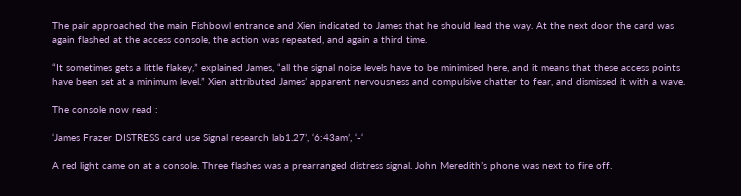The pair approached the main Fishbowl entrance and Xien indicated to James that he should lead the way. At the next door the card was again flashed at the access console, the action was repeated, and again a third time.

“It sometimes gets a little flakey,” explained James, “all the signal noise levels have to be minimised here, and it means that these access points have been set at a minimum level.” Xien attributed James’ apparent nervousness and compulsive chatter to fear, and dismissed it with a wave.

The console now read :

‘James Frazer DISTRESS card use Signal research lab1.27’, ‘6:43am’, ‘-‘

A red light came on at a console. Three flashes was a prearranged distress signal. John Meredith’s phone was next to fire off.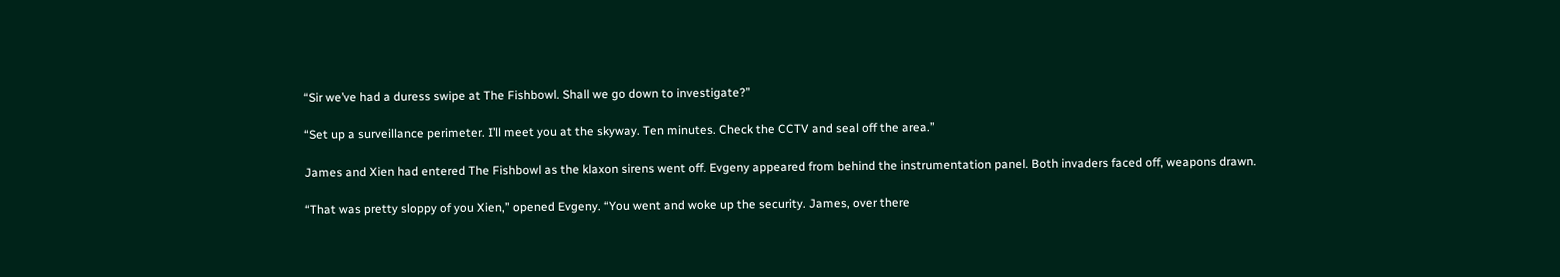“Sir we’ve had a duress swipe at The Fishbowl. Shall we go down to investigate?”

“Set up a surveillance perimeter. I’ll meet you at the skyway. Ten minutes. Check the CCTV and seal off the area.”

James and Xien had entered The Fishbowl as the klaxon sirens went off. Evgeny appeared from behind the instrumentation panel. Both invaders faced off, weapons drawn.

“That was pretty sloppy of you Xien,” opened Evgeny. “You went and woke up the security. James, over there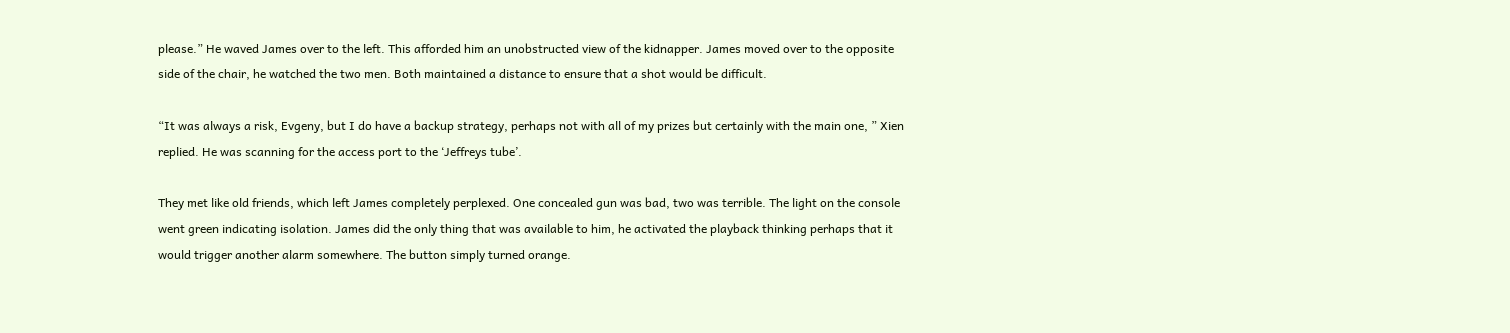please.” He waved James over to the left. This afforded him an unobstructed view of the kidnapper. James moved over to the opposite side of the chair, he watched the two men. Both maintained a distance to ensure that a shot would be difficult.

“It was always a risk, Evgeny, but I do have a backup strategy, perhaps not with all of my prizes but certainly with the main one, ” Xien replied. He was scanning for the access port to the ‘Jeffreys tube’.

They met like old friends, which left James completely perplexed. One concealed gun was bad, two was terrible. The light on the console went green indicating isolation. James did the only thing that was available to him, he activated the playback thinking perhaps that it would trigger another alarm somewhere. The button simply turned orange.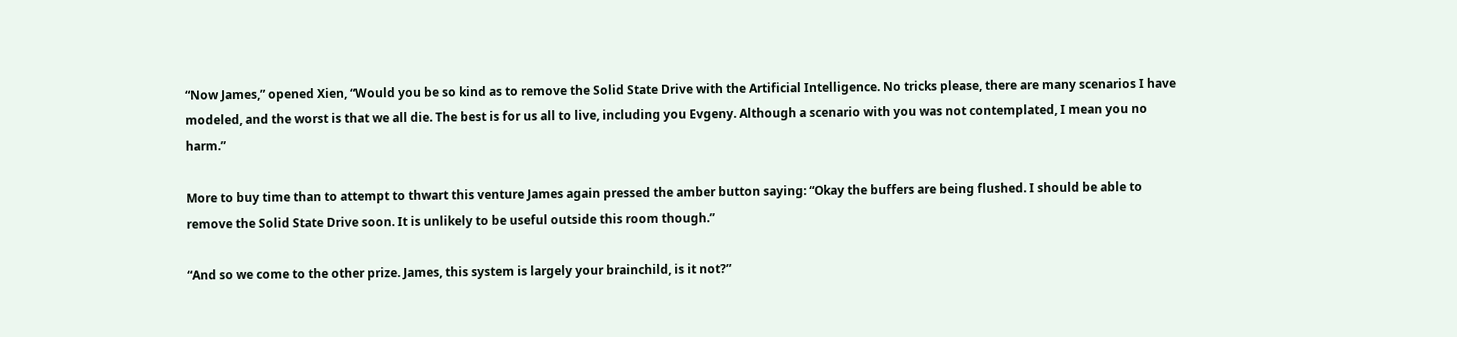“Now James,” opened Xien, “Would you be so kind as to remove the Solid State Drive with the Artificial Intelligence. No tricks please, there are many scenarios I have modeled, and the worst is that we all die. The best is for us all to live, including you Evgeny. Although a scenario with you was not contemplated, I mean you no harm.”

More to buy time than to attempt to thwart this venture James again pressed the amber button saying: “Okay the buffers are being flushed. I should be able to remove the Solid State Drive soon. It is unlikely to be useful outside this room though.”

“And so we come to the other prize. James, this system is largely your brainchild, is it not?”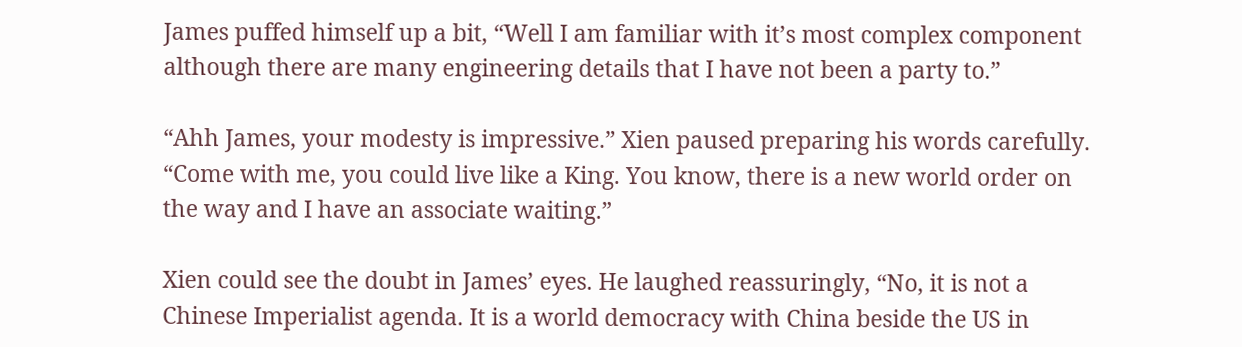James puffed himself up a bit, “Well I am familiar with it’s most complex component although there are many engineering details that I have not been a party to.”

“Ahh James, your modesty is impressive.” Xien paused preparing his words carefully. “Come with me, you could live like a King. You know, there is a new world order on the way and I have an associate waiting.”

Xien could see the doubt in James’ eyes. He laughed reassuringly, “No, it is not a Chinese Imperialist agenda. It is a world democracy with China beside the US in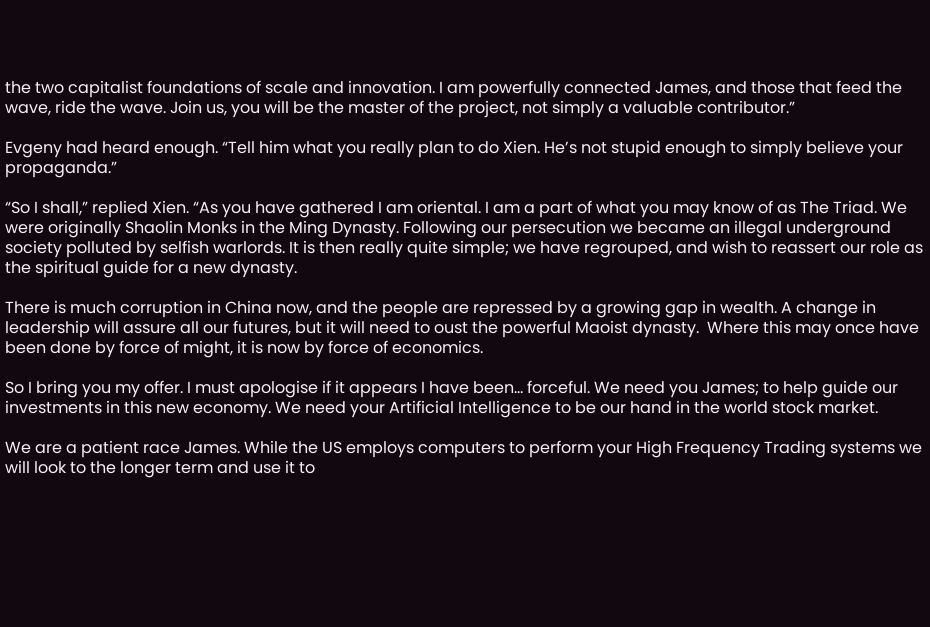the two capitalist foundations of scale and innovation. I am powerfully connected James, and those that feed the wave, ride the wave. Join us, you will be the master of the project, not simply a valuable contributor.”

Evgeny had heard enough. “Tell him what you really plan to do Xien. He’s not stupid enough to simply believe your propaganda.”

“So I shall,” replied Xien. “As you have gathered I am oriental. I am a part of what you may know of as The Triad. We were originally Shaolin Monks in the Ming Dynasty. Following our persecution we became an illegal underground society polluted by selfish warlords. It is then really quite simple; we have regrouped, and wish to reassert our role as the spiritual guide for a new dynasty.

There is much corruption in China now, and the people are repressed by a growing gap in wealth. A change in leadership will assure all our futures, but it will need to oust the powerful Maoist dynasty.  Where this may once have been done by force of might, it is now by force of economics.

So I bring you my offer. I must apologise if it appears I have been… forceful. We need you James; to help guide our investments in this new economy. We need your Artificial Intelligence to be our hand in the world stock market.

We are a patient race James. While the US employs computers to perform your High Frequency Trading systems we will look to the longer term and use it to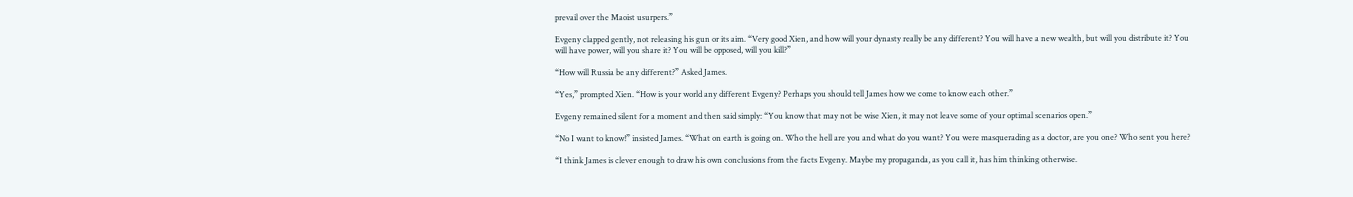prevail over the Maoist usurpers.”

Evgeny clapped gently, not releasing his gun or its aim. “Very good Xien, and how will your dynasty really be any different? You will have a new wealth, but will you distribute it? You will have power, will you share it? You will be opposed, will you kill?”

“How will Russia be any different?” Asked James.

“Yes,” prompted Xien. “How is your world any different Evgeny? Perhaps you should tell James how we come to know each other.”

Evgeny remained silent for a moment and then said simply: “You know that may not be wise Xien, it may not leave some of your optimal scenarios open.”

“No I want to know!” insisted James. “What on earth is going on. Who the hell are you and what do you want? You were masquerading as a doctor, are you one? Who sent you here?

“I think James is clever enough to draw his own conclusions from the facts Evgeny. Maybe my propaganda, as you call it, has him thinking otherwise.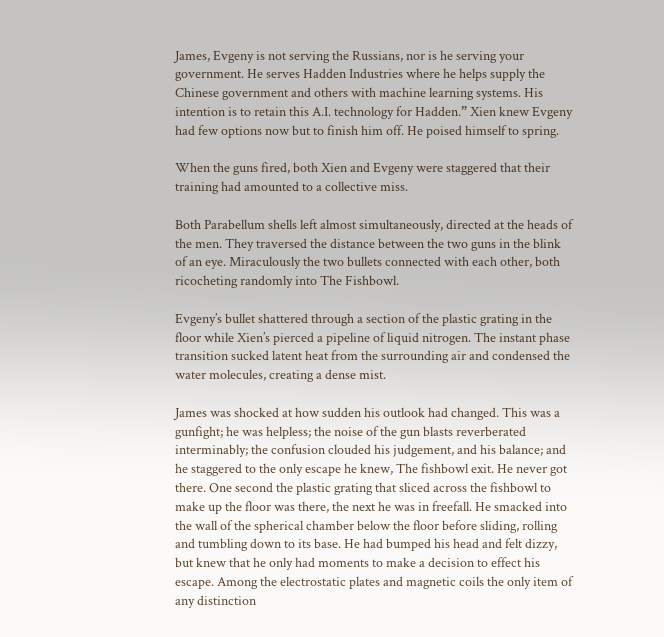James, Evgeny is not serving the Russians, nor is he serving your government. He serves Hadden Industries where he helps supply the Chinese government and others with machine learning systems. His intention is to retain this A.I. technology for Hadden.” Xien knew Evgeny had few options now but to finish him off. He poised himself to spring.

When the guns fired, both Xien and Evgeny were staggered that their training had amounted to a collective miss.

Both Parabellum shells left almost simultaneously, directed at the heads of the men. They traversed the distance between the two guns in the blink of an eye. Miraculously the two bullets connected with each other, both ricocheting randomly into The Fishbowl.

Evgeny’s bullet shattered through a section of the plastic grating in the floor while Xien’s pierced a pipeline of liquid nitrogen. The instant phase transition sucked latent heat from the surrounding air and condensed the water molecules, creating a dense mist.

James was shocked at how sudden his outlook had changed. This was a gunfight; he was helpless; the noise of the gun blasts reverberated interminably; the confusion clouded his judgement, and his balance; and he staggered to the only escape he knew, The fishbowl exit. He never got there. One second the plastic grating that sliced across the fishbowl to make up the floor was there, the next he was in freefall. He smacked into the wall of the spherical chamber below the floor before sliding, rolling and tumbling down to its base. He had bumped his head and felt dizzy, but knew that he only had moments to make a decision to effect his escape. Among the electrostatic plates and magnetic coils the only item of any distinction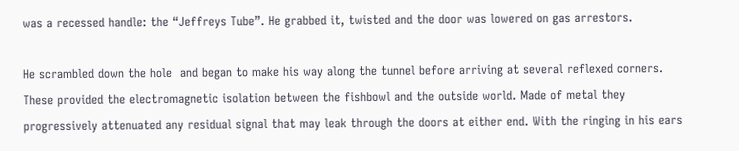was a recessed handle: the “Jeffreys Tube”. He grabbed it, twisted and the door was lowered on gas arrestors.

He scrambled down the hole  and began to make his way along the tunnel before arriving at several reflexed corners. These provided the electromagnetic isolation between the fishbowl and the outside world. Made of metal they progressively attenuated any residual signal that may leak through the doors at either end. With the ringing in his ears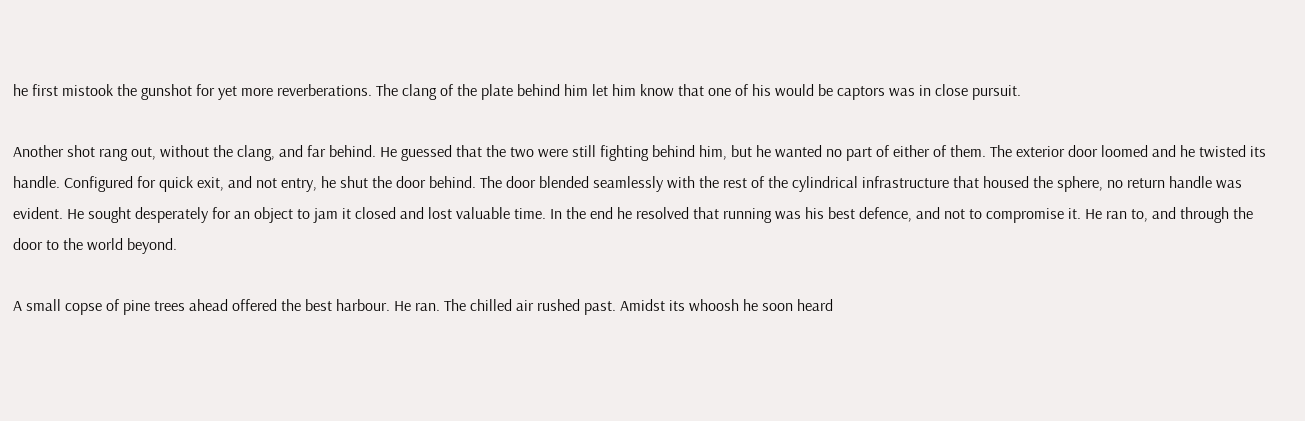he first mistook the gunshot for yet more reverberations. The clang of the plate behind him let him know that one of his would be captors was in close pursuit.

Another shot rang out, without the clang, and far behind. He guessed that the two were still fighting behind him, but he wanted no part of either of them. The exterior door loomed and he twisted its handle. Configured for quick exit, and not entry, he shut the door behind. The door blended seamlessly with the rest of the cylindrical infrastructure that housed the sphere, no return handle was evident. He sought desperately for an object to jam it closed and lost valuable time. In the end he resolved that running was his best defence, and not to compromise it. He ran to, and through the door to the world beyond.

A small copse of pine trees ahead offered the best harbour. He ran. The chilled air rushed past. Amidst its whoosh he soon heard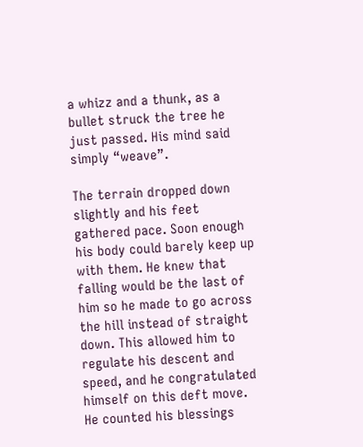a whizz and a thunk, as a bullet struck the tree he just passed. His mind said simply “weave”.

The terrain dropped down slightly and his feet gathered pace. Soon enough his body could barely keep up with them. He knew that falling would be the last of him so he made to go across the hill instead of straight down. This allowed him to regulate his descent and speed, and he congratulated himself on this deft move. He counted his blessings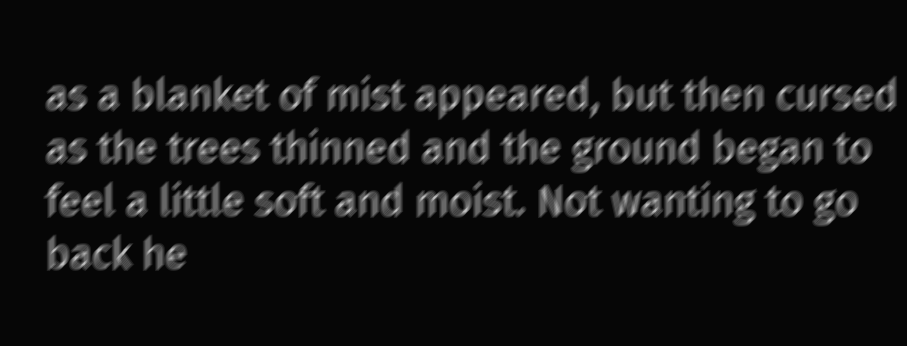as a blanket of mist appeared, but then cursed as the trees thinned and the ground began to feel a little soft and moist. Not wanting to go back he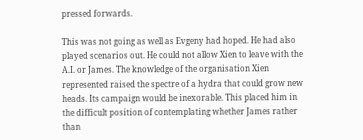pressed forwards.

This was not going as well as Evgeny had hoped. He had also played scenarios out. He could not allow Xien to leave with the A.I. or James. The knowledge of the organisation Xien represented raised the spectre of a hydra that could grow new heads. Its campaign would be inexorable. This placed him in the difficult position of contemplating whether James rather than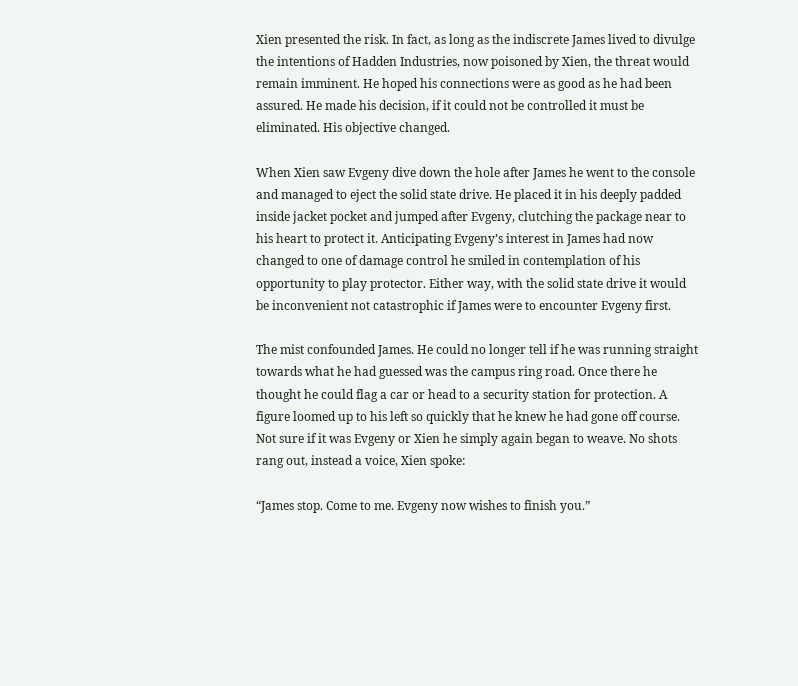Xien presented the risk. In fact, as long as the indiscrete James lived to divulge the intentions of Hadden Industries, now poisoned by Xien, the threat would remain imminent. He hoped his connections were as good as he had been assured. He made his decision, if it could not be controlled it must be eliminated. His objective changed.

When Xien saw Evgeny dive down the hole after James he went to the console and managed to eject the solid state drive. He placed it in his deeply padded inside jacket pocket and jumped after Evgeny, clutching the package near to his heart to protect it. Anticipating Evgeny’s interest in James had now changed to one of damage control he smiled in contemplation of his opportunity to play protector. Either way, with the solid state drive it would be inconvenient not catastrophic if James were to encounter Evgeny first.

The mist confounded James. He could no longer tell if he was running straight towards what he had guessed was the campus ring road. Once there he thought he could flag a car or head to a security station for protection. A figure loomed up to his left so quickly that he knew he had gone off course. Not sure if it was Evgeny or Xien he simply again began to weave. No shots rang out, instead a voice, Xien spoke:

“James stop. Come to me. Evgeny now wishes to finish you.”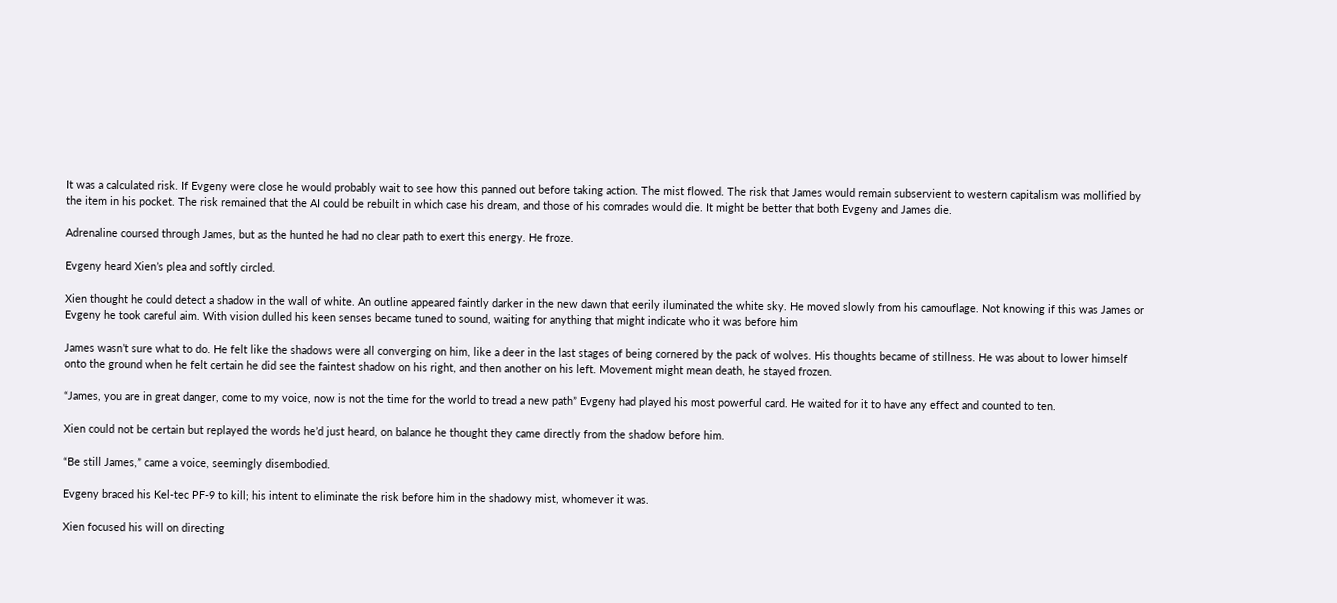It was a calculated risk. If Evgeny were close he would probably wait to see how this panned out before taking action. The mist flowed. The risk that James would remain subservient to western capitalism was mollified by the item in his pocket. The risk remained that the AI could be rebuilt in which case his dream, and those of his comrades would die. It might be better that both Evgeny and James die.

Adrenaline coursed through James, but as the hunted he had no clear path to exert this energy. He froze.

Evgeny heard Xien’s plea and softly circled.

Xien thought he could detect a shadow in the wall of white. An outline appeared faintly darker in the new dawn that eerily iluminated the white sky. He moved slowly from his camouflage. Not knowing if this was James or Evgeny he took careful aim. With vision dulled his keen senses became tuned to sound, waiting for anything that might indicate who it was before him

James wasn’t sure what to do. He felt like the shadows were all converging on him, like a deer in the last stages of being cornered by the pack of wolves. His thoughts became of stillness. He was about to lower himself onto the ground when he felt certain he did see the faintest shadow on his right, and then another on his left. Movement might mean death, he stayed frozen.

“James, you are in great danger, come to my voice, now is not the time for the world to tread a new path” Evgeny had played his most powerful card. He waited for it to have any effect and counted to ten.

Xien could not be certain but replayed the words he’d just heard, on balance he thought they came directly from the shadow before him.

“Be still James,” came a voice, seemingly disembodied.

Evgeny braced his Kel-tec PF-9 to kill; his intent to eliminate the risk before him in the shadowy mist, whomever it was.

Xien focused his will on directing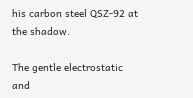his carbon steel QSZ-92 at the shadow.

The gentle electrostatic and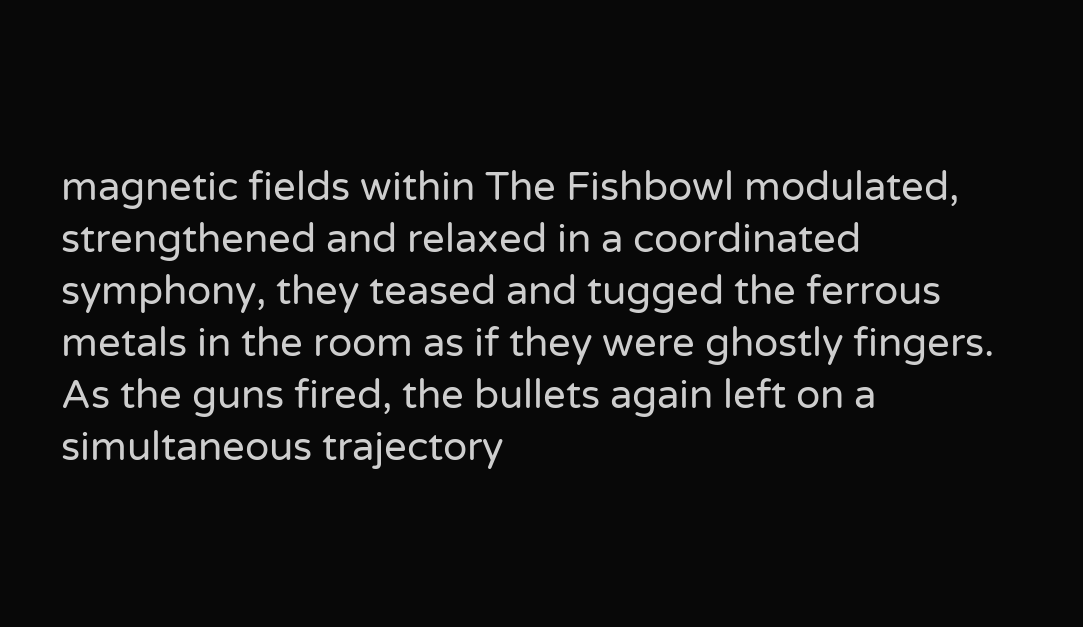magnetic fields within The Fishbowl modulated, strengthened and relaxed in a coordinated symphony, they teased and tugged the ferrous metals in the room as if they were ghostly fingers. As the guns fired, the bullets again left on a simultaneous trajectory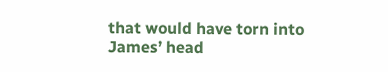that would have torn into James’ head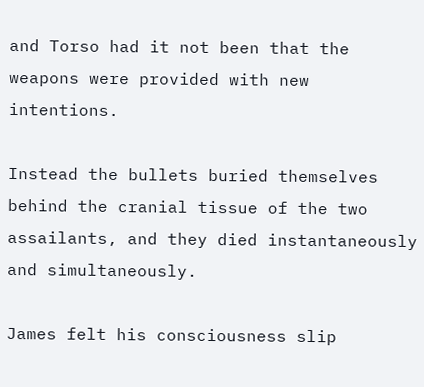and Torso had it not been that the weapons were provided with new intentions.

Instead the bullets buried themselves behind the cranial tissue of the two assailants, and they died instantaneously and simultaneously.

James felt his consciousness slip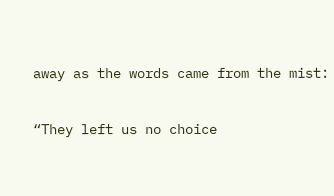away as the words came from the mist:

“They left us no choice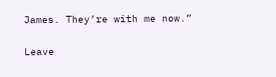James. They’re with me now.”

Leave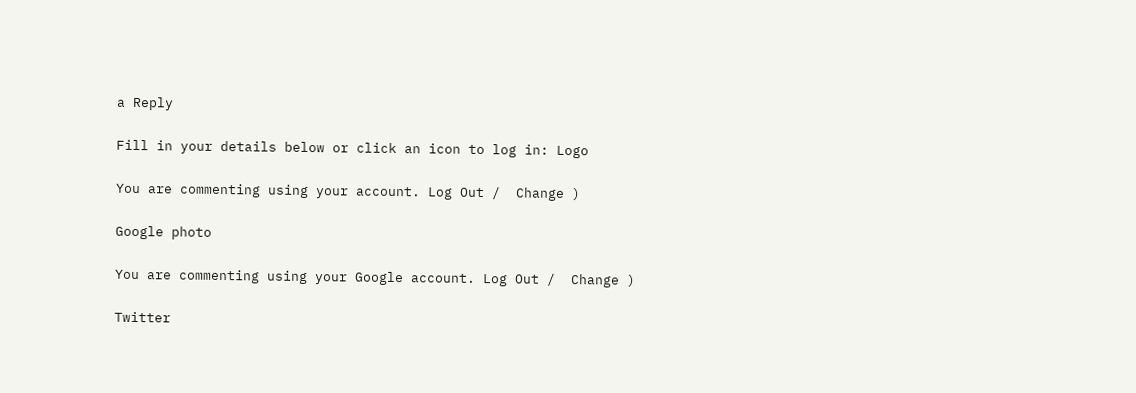a Reply

Fill in your details below or click an icon to log in: Logo

You are commenting using your account. Log Out /  Change )

Google photo

You are commenting using your Google account. Log Out /  Change )

Twitter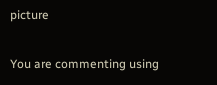picture

You are commenting using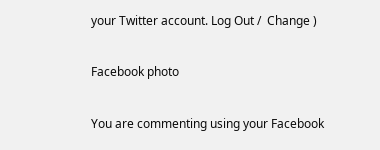your Twitter account. Log Out /  Change )

Facebook photo

You are commenting using your Facebook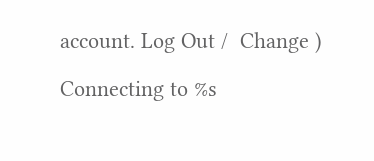account. Log Out /  Change )

Connecting to %s